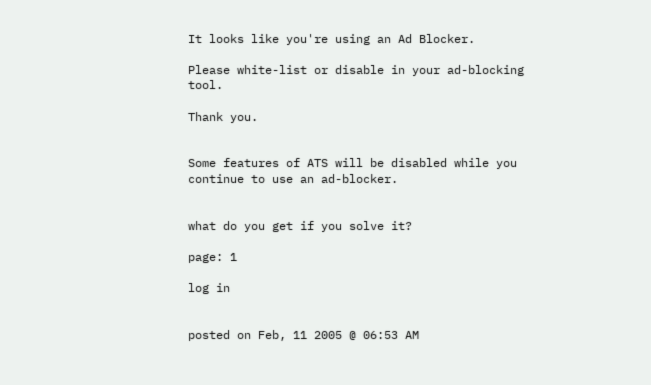It looks like you're using an Ad Blocker.

Please white-list or disable in your ad-blocking tool.

Thank you.


Some features of ATS will be disabled while you continue to use an ad-blocker.


what do you get if you solve it?

page: 1

log in


posted on Feb, 11 2005 @ 06:53 AM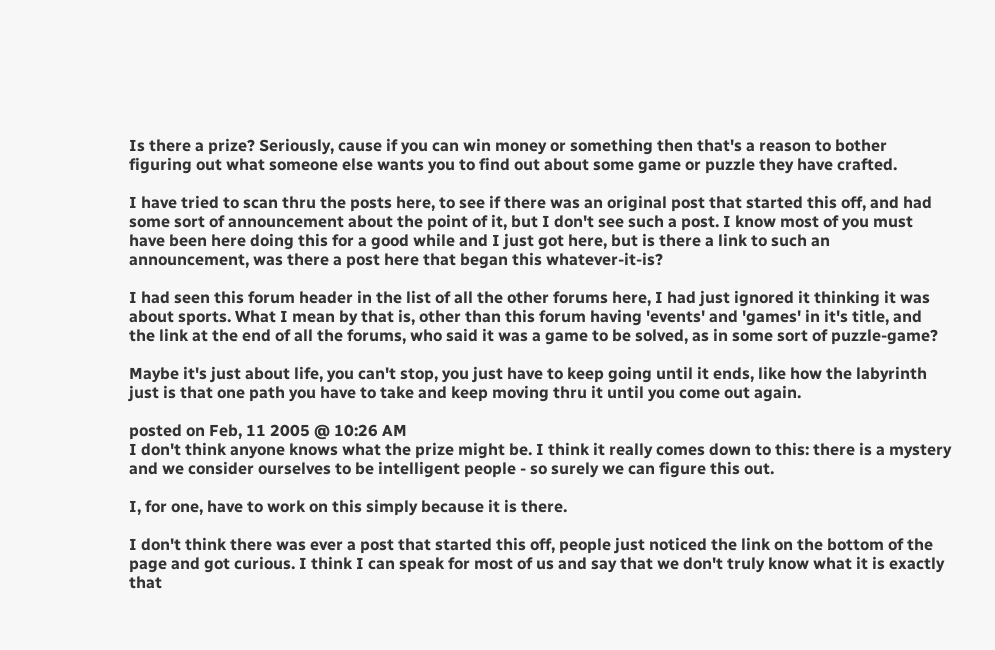Is there a prize? Seriously, cause if you can win money or something then that's a reason to bother figuring out what someone else wants you to find out about some game or puzzle they have crafted.

I have tried to scan thru the posts here, to see if there was an original post that started this off, and had some sort of announcement about the point of it, but I don't see such a post. I know most of you must have been here doing this for a good while and I just got here, but is there a link to such an announcement, was there a post here that began this whatever-it-is?

I had seen this forum header in the list of all the other forums here, I had just ignored it thinking it was about sports. What I mean by that is, other than this forum having 'events' and 'games' in it's title, and the link at the end of all the forums, who said it was a game to be solved, as in some sort of puzzle-game?

Maybe it's just about life, you can't stop, you just have to keep going until it ends, like how the labyrinth just is that one path you have to take and keep moving thru it until you come out again.

posted on Feb, 11 2005 @ 10:26 AM
I don't think anyone knows what the prize might be. I think it really comes down to this: there is a mystery and we consider ourselves to be intelligent people - so surely we can figure this out.

I, for one, have to work on this simply because it is there.

I don't think there was ever a post that started this off, people just noticed the link on the bottom of the page and got curious. I think I can speak for most of us and say that we don't truly know what it is exactly that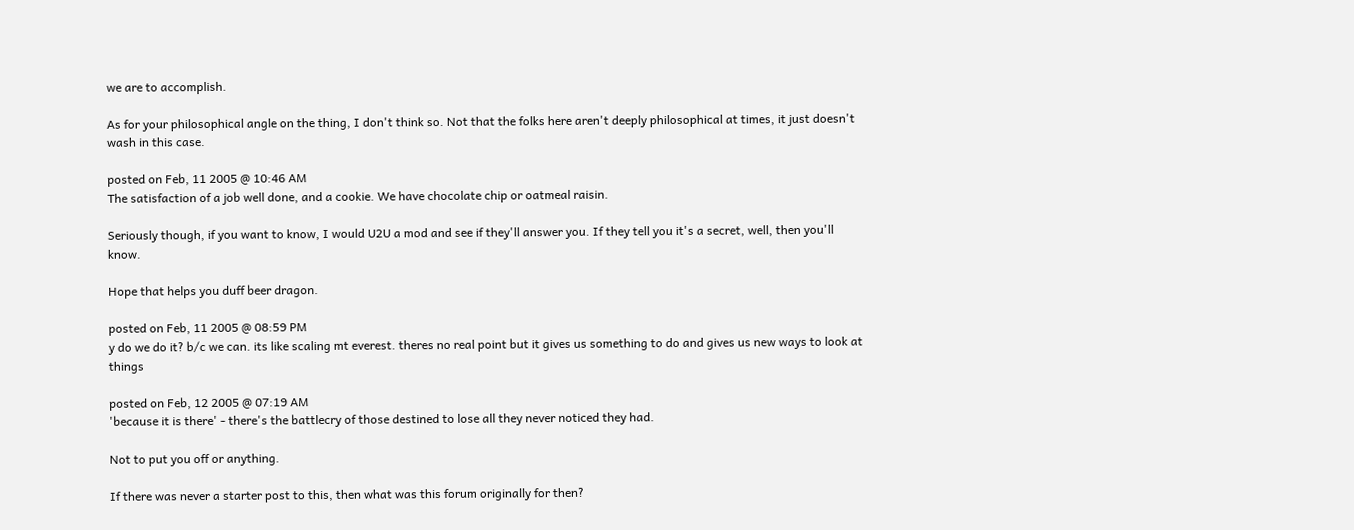we are to accomplish.

As for your philosophical angle on the thing, I don't think so. Not that the folks here aren't deeply philosophical at times, it just doesn't wash in this case.

posted on Feb, 11 2005 @ 10:46 AM
The satisfaction of a job well done, and a cookie. We have chocolate chip or oatmeal raisin.

Seriously though, if you want to know, I would U2U a mod and see if they'll answer you. If they tell you it's a secret, well, then you'll know.

Hope that helps you duff beer dragon.

posted on Feb, 11 2005 @ 08:59 PM
y do we do it? b/c we can. its like scaling mt everest. theres no real point but it gives us something to do and gives us new ways to look at things

posted on Feb, 12 2005 @ 07:19 AM
'because it is there' - there's the battlecry of those destined to lose all they never noticed they had.

Not to put you off or anything.

If there was never a starter post to this, then what was this forum originally for then?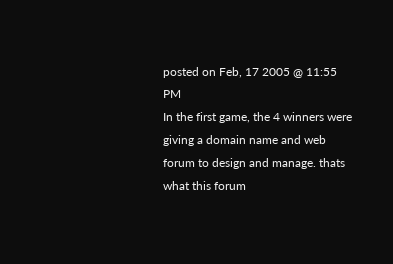posted on Feb, 17 2005 @ 11:55 PM
In the first game, the 4 winners were giving a domain name and web forum to design and manage. thats what this forum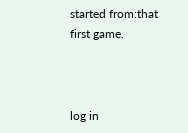started from:that first game.



log in